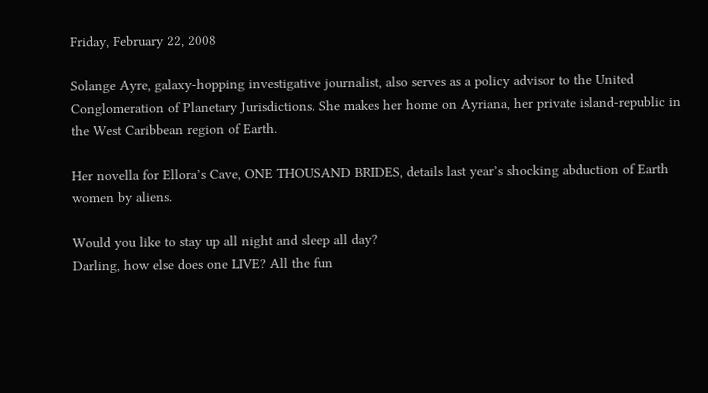Friday, February 22, 2008

Solange Ayre, galaxy-hopping investigative journalist, also serves as a policy advisor to the United Conglomeration of Planetary Jurisdictions. She makes her home on Ayriana, her private island-republic in the West Caribbean region of Earth.

Her novella for Ellora’s Cave, ONE THOUSAND BRIDES, details last year’s shocking abduction of Earth women by aliens.

Would you like to stay up all night and sleep all day?
Darling, how else does one LIVE? All the fun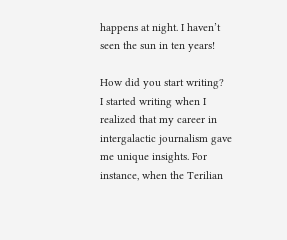happens at night. I haven’t seen the sun in ten years!

How did you start writing?
I started writing when I realized that my career in intergalactic journalism gave me unique insights. For instance, when the Terilian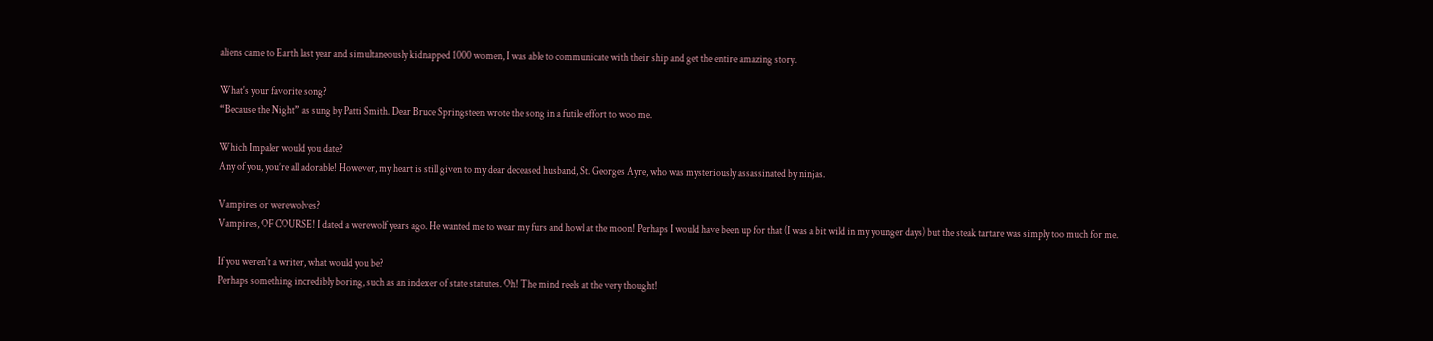aliens came to Earth last year and simultaneously kidnapped 1000 women, I was able to communicate with their ship and get the entire amazing story.

What's your favorite song?
“Because the Night” as sung by Patti Smith. Dear Bruce Springsteen wrote the song in a futile effort to woo me.

Which Impaler would you date?
Any of you, you’re all adorable! However, my heart is still given to my dear deceased husband, St. Georges Ayre, who was mysteriously assassinated by ninjas.

Vampires or werewolves?
Vampires, OF COURSE! I dated a werewolf years ago. He wanted me to wear my furs and howl at the moon! Perhaps I would have been up for that (I was a bit wild in my younger days) but the steak tartare was simply too much for me.

If you weren't a writer, what would you be?
Perhaps something incredibly boring, such as an indexer of state statutes. Oh! The mind reels at the very thought!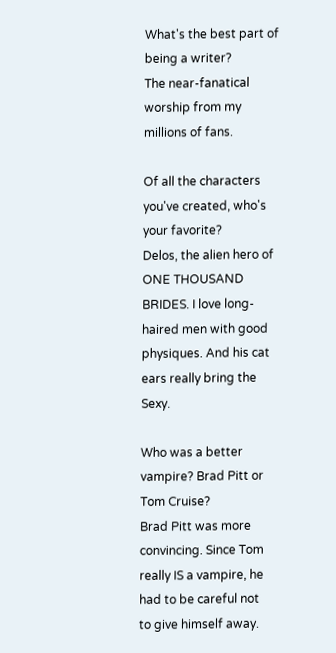What's the best part of being a writer?
The near-fanatical worship from my millions of fans.

Of all the characters you've created, who's your favorite?
Delos, the alien hero of ONE THOUSAND BRIDES. I love long-haired men with good physiques. And his cat ears really bring the Sexy.

Who was a better vampire? Brad Pitt or Tom Cruise?
Brad Pitt was more convincing. Since Tom really IS a vampire, he had to be careful not to give himself away.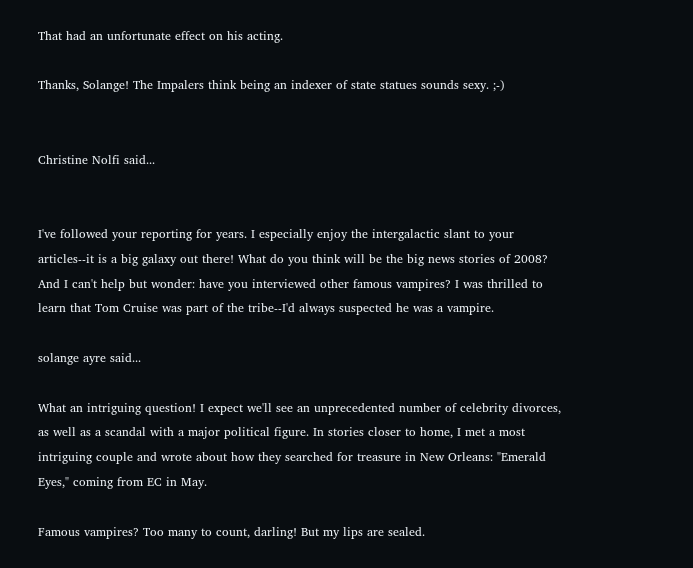That had an unfortunate effect on his acting.

Thanks, Solange! The Impalers think being an indexer of state statues sounds sexy. ;-)


Christine Nolfi said...


I've followed your reporting for years. I especially enjoy the intergalactic slant to your articles--it is a big galaxy out there! What do you think will be the big news stories of 2008? And I can't help but wonder: have you interviewed other famous vampires? I was thrilled to learn that Tom Cruise was part of the tribe--I'd always suspected he was a vampire.

solange ayre said...

What an intriguing question! I expect we'll see an unprecedented number of celebrity divorces, as well as a scandal with a major political figure. In stories closer to home, I met a most intriguing couple and wrote about how they searched for treasure in New Orleans: "Emerald Eyes," coming from EC in May.

Famous vampires? Too many to count, darling! But my lips are sealed.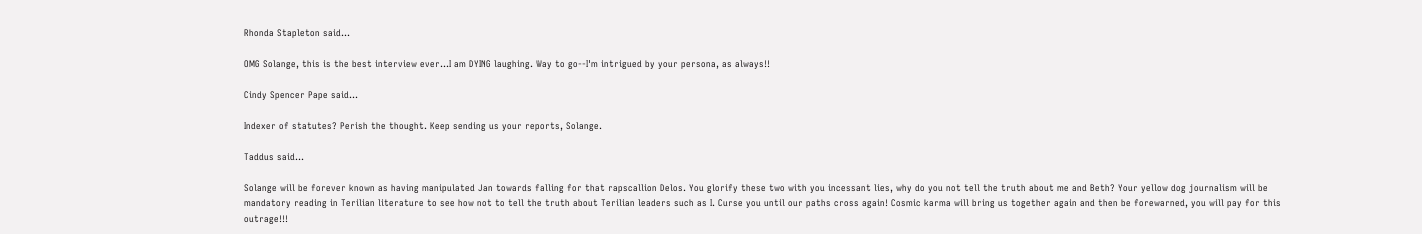Rhonda Stapleton said...

OMG Solange, this is the best interview ever...I am DYING laughing. Way to go--I'm intrigued by your persona, as always!!

Cindy Spencer Pape said...

Indexer of statutes? Perish the thought. Keep sending us your reports, Solange.

Taddus said...

Solange will be forever known as having manipulated Jan towards falling for that rapscallion Delos. You glorify these two with you incessant lies, why do you not tell the truth about me and Beth? Your yellow dog journalism will be mandatory reading in Terilian literature to see how not to tell the truth about Terilian leaders such as I. Curse you until our paths cross again! Cosmic karma will bring us together again and then be forewarned, you will pay for this outrage!!!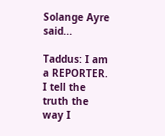Solange Ayre said...

Taddus: I am a REPORTER. I tell the truth the way I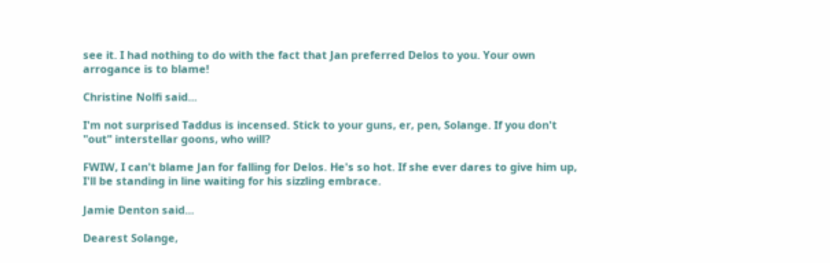see it. I had nothing to do with the fact that Jan preferred Delos to you. Your own arrogance is to blame!

Christine Nolfi said...

I'm not surprised Taddus is incensed. Stick to your guns, er, pen, Solange. If you don't "out" interstellar goons, who will?

FWIW, I can't blame Jan for falling for Delos. He's so hot. If she ever dares to give him up, I'll be standing in line waiting for his sizzling embrace.

Jamie Denton said...

Dearest Solange,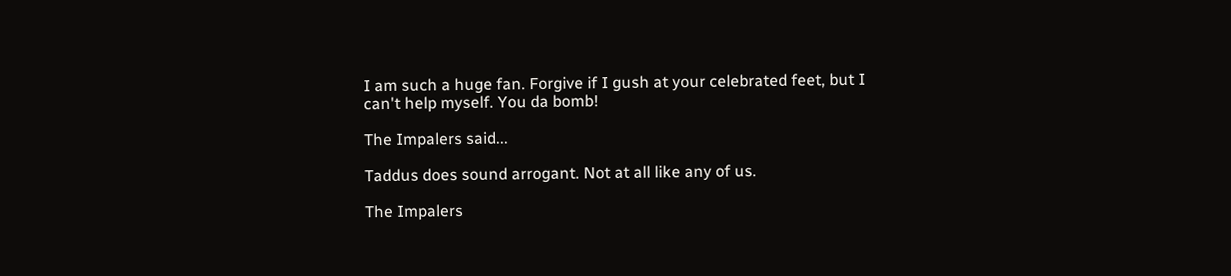I am such a huge fan. Forgive if I gush at your celebrated feet, but I can't help myself. You da bomb!

The Impalers said...

Taddus does sound arrogant. Not at all like any of us.

The Impalers